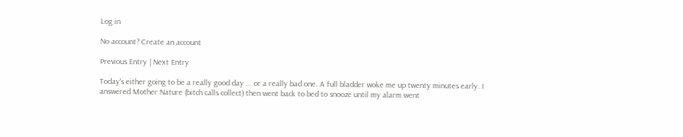Log in

No account? Create an account

Previous Entry | Next Entry

Today's either going to be a really good day ... or a really bad one. A full bladder woke me up twenty minutes early. I answered Mother Nature (bitch calls collect) then went back to bed to snooze until my alarm went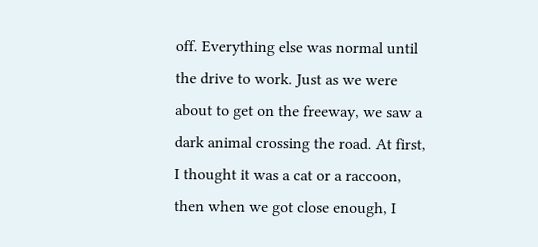off. Everything else was normal until the drive to work. Just as we were about to get on the freeway, we saw a dark animal crossing the road. At first, I thought it was a cat or a raccoon, then when we got close enough, I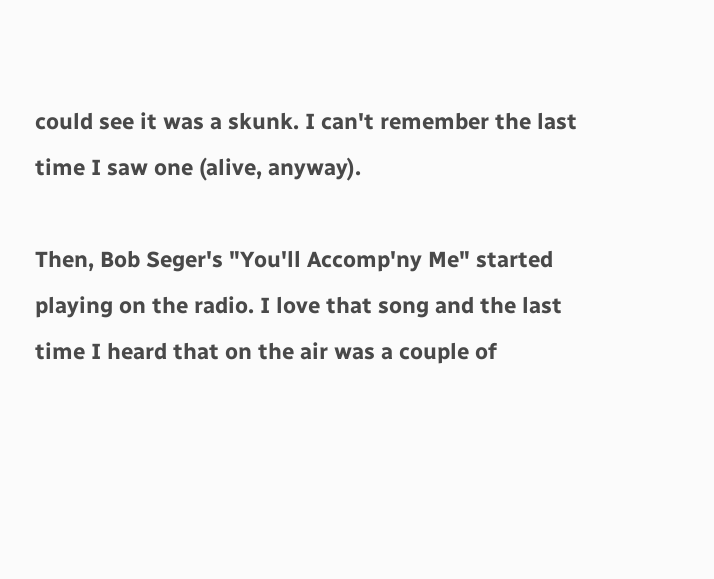could see it was a skunk. I can't remember the last time I saw one (alive, anyway).

Then, Bob Seger's "You'll Accomp'ny Me" started playing on the radio. I love that song and the last time I heard that on the air was a couple of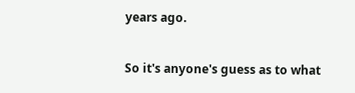years ago.

So it's anyone's guess as to what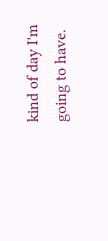kind of day I'm going to have.